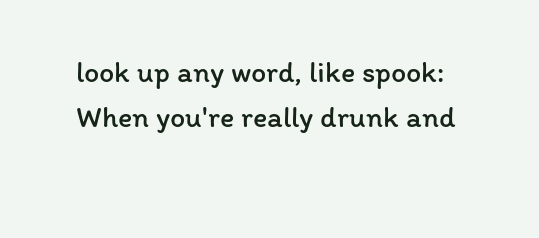look up any word, like spook:
When you're really drunk and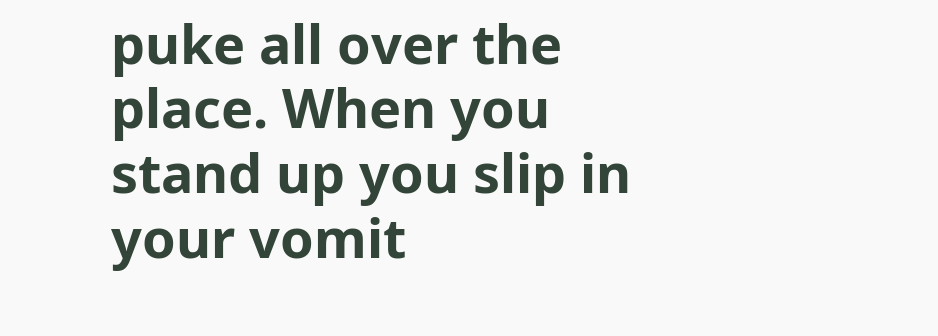puke all over the place. When you stand up you slip in your vomit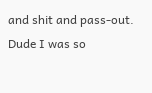and shit and pass-out.
Dude I was so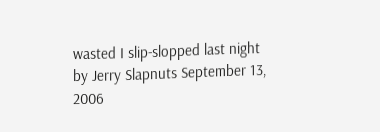wasted I slip-slopped last night
by Jerry Slapnuts September 13, 2006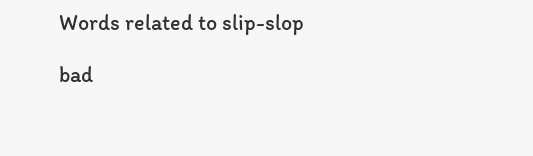Words related to slip-slop

bad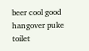beer cool good hangover puke toilet